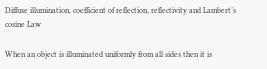Diffuse illumination, coefficient of reflection, reflectivity and Lambert’s cosine Law

When an object is illuminated uniformly from all sides then it is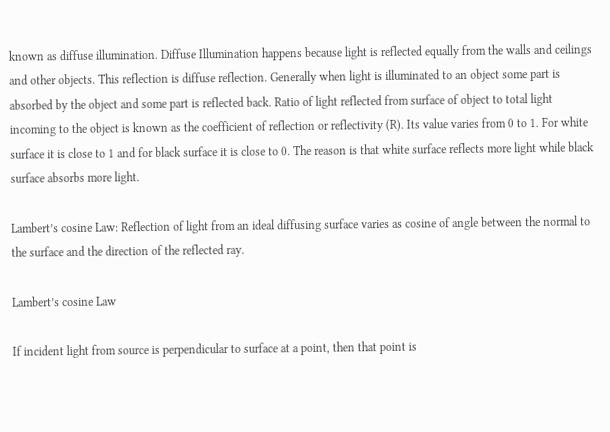known as diffuse illumination. Diffuse Illumination happens because light is reflected equally from the walls and ceilings and other objects. This reflection is diffuse reflection. Generally when light is illuminated to an object some part is absorbed by the object and some part is reflected back. Ratio of light reflected from surface of object to total light incoming to the object is known as the coefficient of reflection or reflectivity (R). Its value varies from 0 to 1. For white surface it is close to 1 and for black surface it is close to 0. The reason is that white surface reflects more light while black surface absorbs more light.

Lambert’s cosine Law: Reflection of light from an ideal diffusing surface varies as cosine of angle between the normal to the surface and the direction of the reflected ray.

Lambert’s cosine Law

If incident light from source is perpendicular to surface at a point, then that point is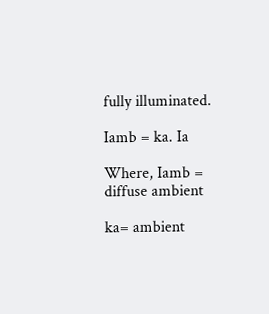fully illuminated.

Iamb = ka. Ia

Where, Iamb = diffuse ambient

ka= ambient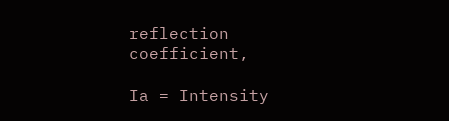reflection coefficient,

Ia = Intensity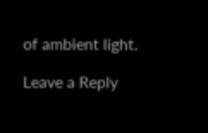of ambient light.

Leave a Reply